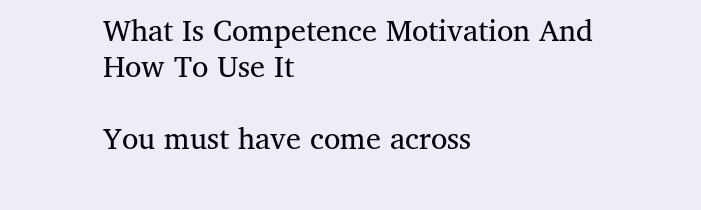What Is Competence Motivation And How To Use It

You must have come across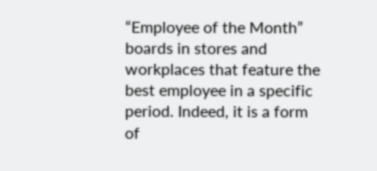“Employee of the Month” boards in stores and workplaces that feature the best employee in a specific period. Indeed, it is a form of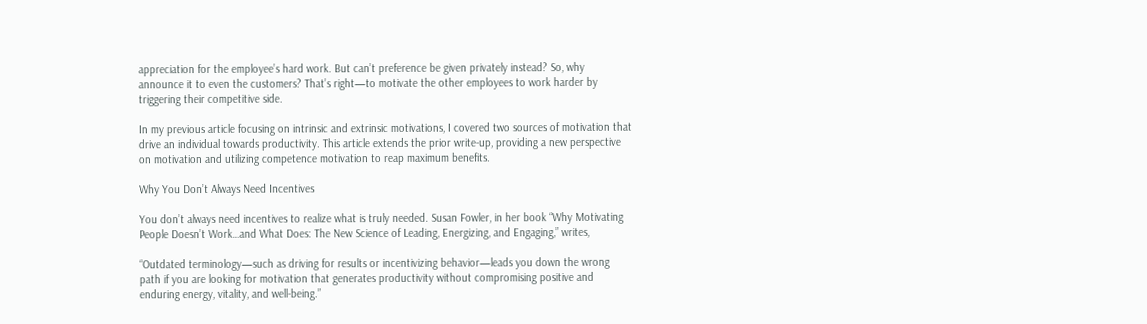appreciation for the employee’s hard work. But can’t preference be given privately instead? So, why announce it to even the customers? That’s right—to motivate the other employees to work harder by triggering their competitive side.

In my previous article focusing on intrinsic and extrinsic motivations, I covered two sources of motivation that drive an individual towards productivity. This article extends the prior write-up, providing a new perspective on motivation and utilizing competence motivation to reap maximum benefits.

Why You Don’t Always Need Incentives

You don’t always need incentives to realize what is truly needed. Susan Fowler, in her book “Why Motivating People Doesn’t Work…and What Does: The New Science of Leading, Energizing, and Engaging,” writes,

“Outdated terminology—such as driving for results or incentivizing behavior—leads you down the wrong path if you are looking for motivation that generates productivity without compromising positive and enduring energy, vitality, and well-being.”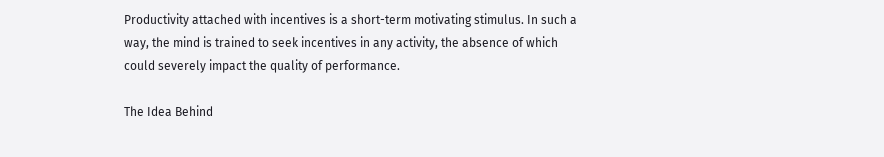Productivity attached with incentives is a short-term motivating stimulus. In such a way, the mind is trained to seek incentives in any activity, the absence of which could severely impact the quality of performance.

The Idea Behind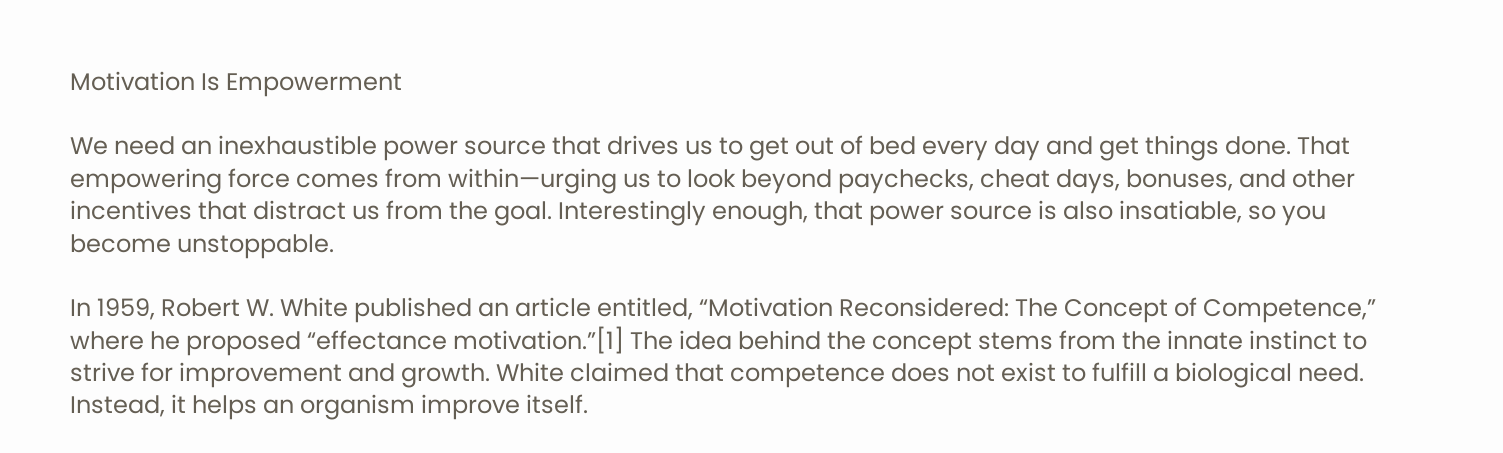Motivation Is Empowerment

We need an inexhaustible power source that drives us to get out of bed every day and get things done. That empowering force comes from within—urging us to look beyond paychecks, cheat days, bonuses, and other incentives that distract us from the goal. Interestingly enough, that power source is also insatiable, so you become unstoppable.

In 1959, Robert W. White published an article entitled, “Motivation Reconsidered: The Concept of Competence,” where he proposed “effectance motivation.”[1] The idea behind the concept stems from the innate instinct to strive for improvement and growth. White claimed that competence does not exist to fulfill a biological need. Instead, it helps an organism improve itself.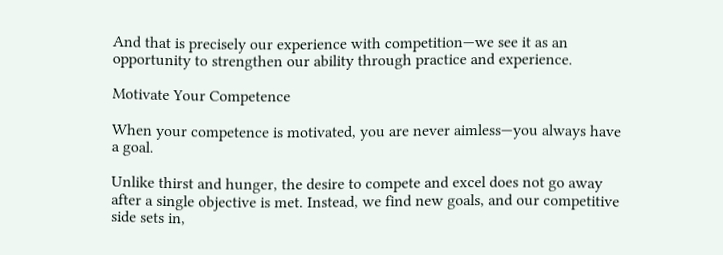And that is precisely our experience with competition—we see it as an opportunity to strengthen our ability through practice and experience.

Motivate Your Competence

When your competence is motivated, you are never aimless—you always have a goal.

Unlike thirst and hunger, the desire to compete and excel does not go away after a single objective is met. Instead, we find new goals, and our competitive side sets in,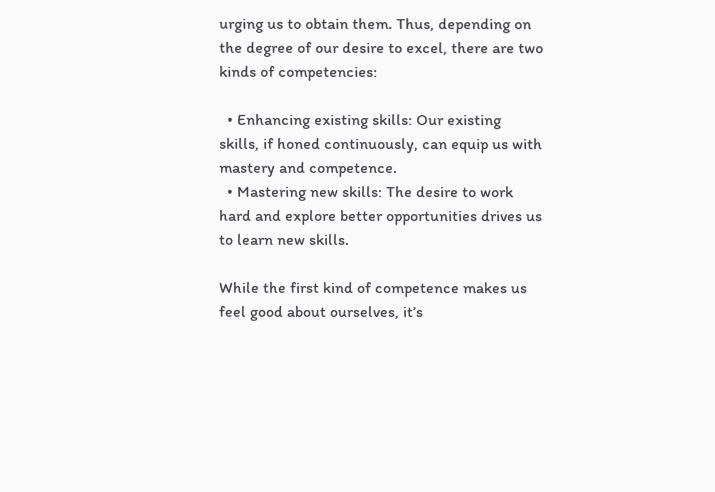urging us to obtain them. Thus, depending on the degree of our desire to excel, there are two kinds of competencies:

  • Enhancing existing skills: Our existing skills, if honed continuously, can equip us with mastery and competence.
  • Mastering new skills: The desire to work hard and explore better opportunities drives us to learn new skills.

While the first kind of competence makes us feel good about ourselves, it’s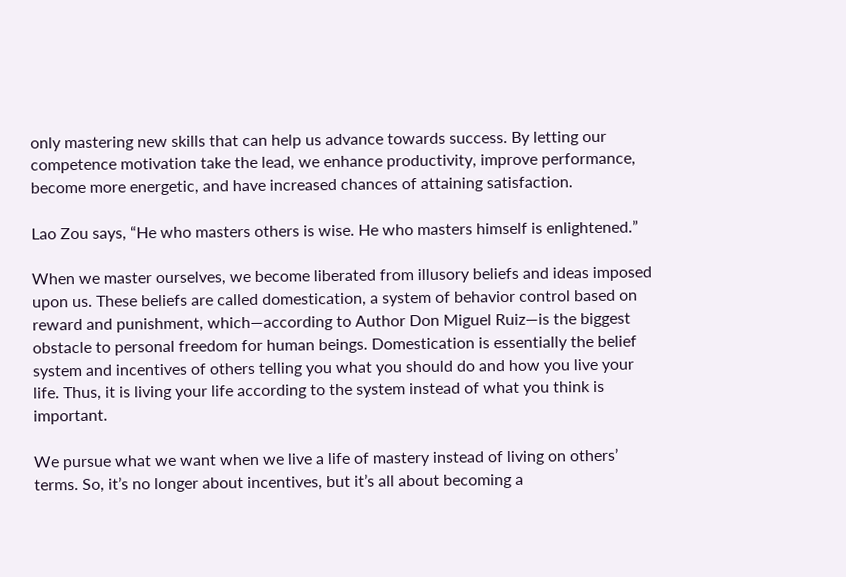only mastering new skills that can help us advance towards success. By letting our competence motivation take the lead, we enhance productivity, improve performance, become more energetic, and have increased chances of attaining satisfaction.

Lao Zou says, “He who masters others is wise. He who masters himself is enlightened.”

When we master ourselves, we become liberated from illusory beliefs and ideas imposed upon us. These beliefs are called domestication, a system of behavior control based on reward and punishment, which—according to Author Don Miguel Ruiz—is the biggest obstacle to personal freedom for human beings. Domestication is essentially the belief system and incentives of others telling you what you should do and how you live your life. Thus, it is living your life according to the system instead of what you think is important.

We pursue what we want when we live a life of mastery instead of living on others’ terms. So, it’s no longer about incentives, but it’s all about becoming a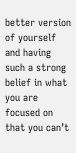better version of yourself and having such a strong belief in what you are focused on that you can’t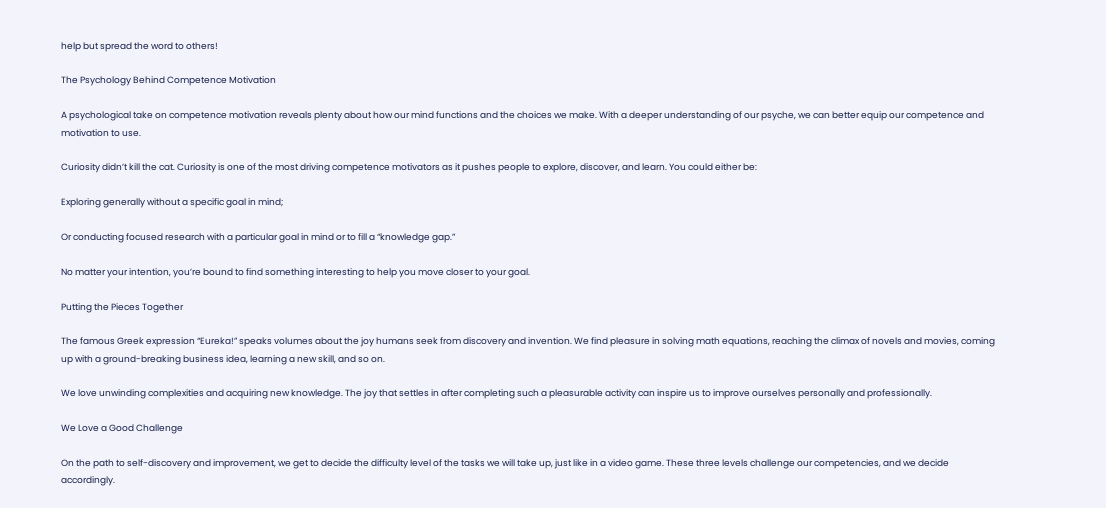help but spread the word to others!

The Psychology Behind Competence Motivation

A psychological take on competence motivation reveals plenty about how our mind functions and the choices we make. With a deeper understanding of our psyche, we can better equip our competence and motivation to use.

Curiosity didn’t kill the cat. Curiosity is one of the most driving competence motivators as it pushes people to explore, discover, and learn. You could either be:

Exploring generally without a specific goal in mind;

Or conducting focused research with a particular goal in mind or to fill a “knowledge gap.”

No matter your intention, you’re bound to find something interesting to help you move closer to your goal.

Putting the Pieces Together

The famous Greek expression “Eureka!” speaks volumes about the joy humans seek from discovery and invention. We find pleasure in solving math equations, reaching the climax of novels and movies, coming up with a ground-breaking business idea, learning a new skill, and so on.

We love unwinding complexities and acquiring new knowledge. The joy that settles in after completing such a pleasurable activity can inspire us to improve ourselves personally and professionally.

We Love a Good Challenge

On the path to self-discovery and improvement, we get to decide the difficulty level of the tasks we will take up, just like in a video game. These three levels challenge our competencies, and we decide accordingly.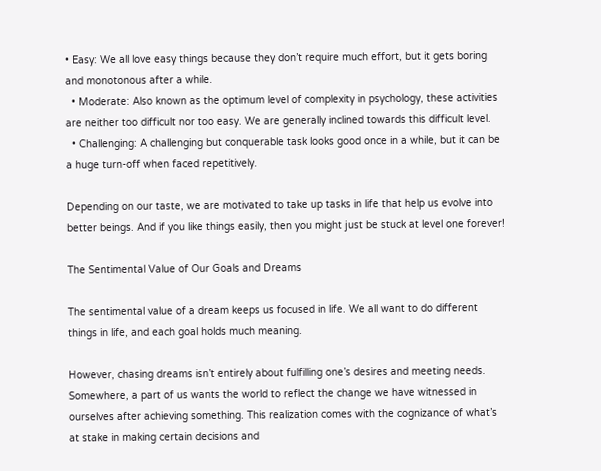• Easy: We all love easy things because they don’t require much effort, but it gets boring and monotonous after a while.
  • Moderate: Also known as the optimum level of complexity in psychology, these activities are neither too difficult nor too easy. We are generally inclined towards this difficult level.
  • Challenging: A challenging but conquerable task looks good once in a while, but it can be a huge turn-off when faced repetitively.

Depending on our taste, we are motivated to take up tasks in life that help us evolve into better beings. And if you like things easily, then you might just be stuck at level one forever!

The Sentimental Value of Our Goals and Dreams

The sentimental value of a dream keeps us focused in life. We all want to do different things in life, and each goal holds much meaning.

However, chasing dreams isn’t entirely about fulfilling one’s desires and meeting needs. Somewhere, a part of us wants the world to reflect the change we have witnessed in ourselves after achieving something. This realization comes with the cognizance of what’s at stake in making certain decisions and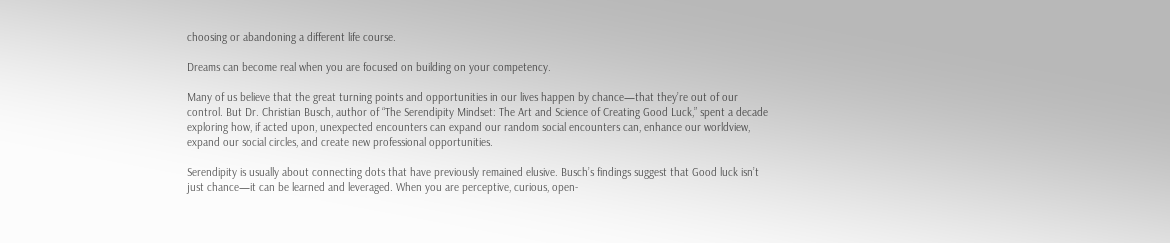choosing or abandoning a different life course.

Dreams can become real when you are focused on building on your competency.

Many of us believe that the great turning points and opportunities in our lives happen by chance—that they’re out of our control. But Dr. Christian Busch, author of “The Serendipity Mindset: The Art and Science of Creating Good Luck,” spent a decade exploring how, if acted upon, unexpected encounters can expand our random social encounters can, enhance our worldview, expand our social circles, and create new professional opportunities.

Serendipity is usually about connecting dots that have previously remained elusive. Busch’s findings suggest that Good luck isn’t just chance—it can be learned and leveraged. When you are perceptive, curious, open-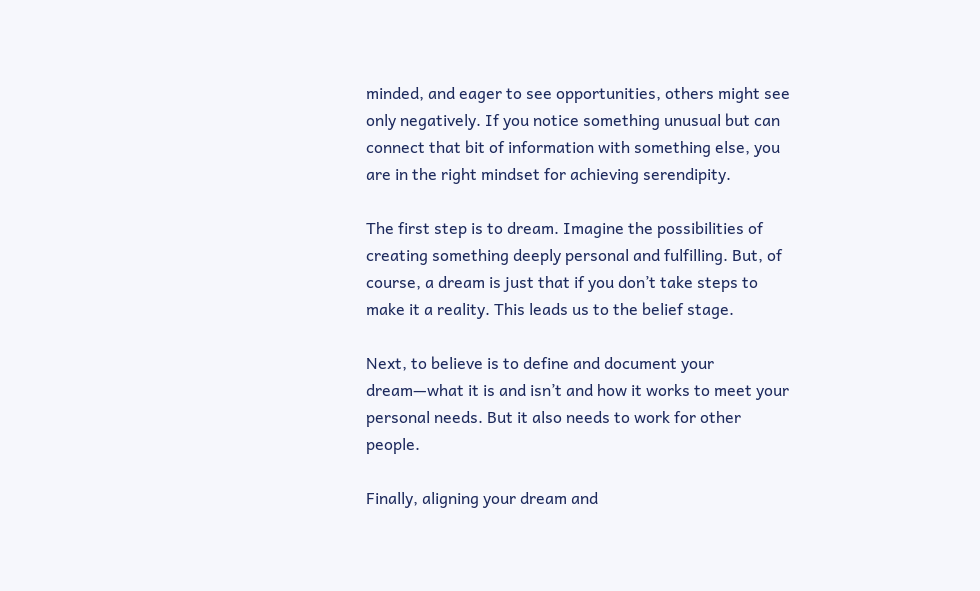minded, and eager to see opportunities, others might see only negatively. If you notice something unusual but can connect that bit of information with something else, you are in the right mindset for achieving serendipity.

The first step is to dream. Imagine the possibilities of creating something deeply personal and fulfilling. But, of course, a dream is just that if you don’t take steps to make it a reality. This leads us to the belief stage.

Next, to believe is to define and document your dream—what it is and isn’t and how it works to meet your personal needs. But it also needs to work for other people.

Finally, aligning your dream and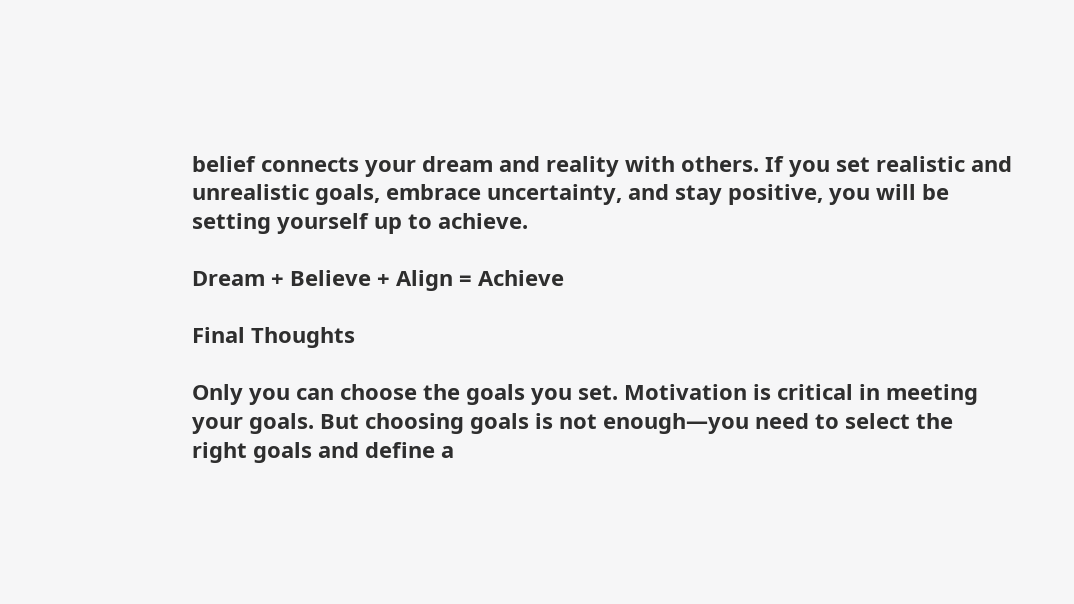belief connects your dream and reality with others. If you set realistic and unrealistic goals, embrace uncertainty, and stay positive, you will be setting yourself up to achieve.

Dream + Believe + Align = Achieve

Final Thoughts

Only you can choose the goals you set. Motivation is critical in meeting your goals. But choosing goals is not enough—you need to select the right goals and define a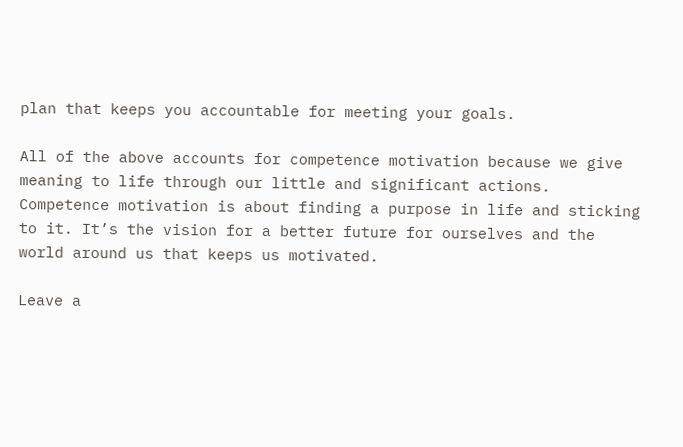plan that keeps you accountable for meeting your goals.

All of the above accounts for competence motivation because we give meaning to life through our little and significant actions. Competence motivation is about finding a purpose in life and sticking to it. It’s the vision for a better future for ourselves and the world around us that keeps us motivated.

Leave a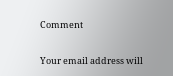Comment

Your email address will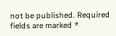not be published. Required fields are marked *